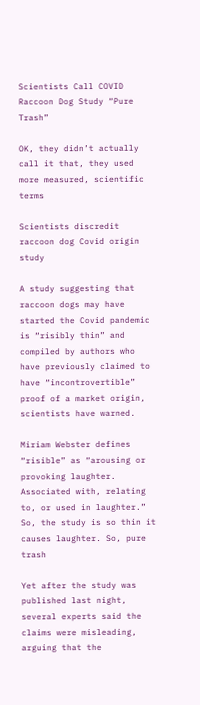Scientists Call COVID Raccoon Dog Study “Pure Trash”

OK, they didn’t actually call it that, they used more measured, scientific terms

Scientists discredit raccoon dog Covid origin study

A study suggesting that raccoon dogs may have started the Covid pandemic is “risibly thin” and compiled by authors who have previously claimed to have “incontrovertible” proof of a market origin, scientists have warned.

Miriam Webster defines “risible” as “arousing or provoking laughter. Associated with, relating to, or used in laughter.” So, the study is so thin it causes laughter. So, pure trash

Yet after the study was published last night, several experts said the claims were misleading, arguing that the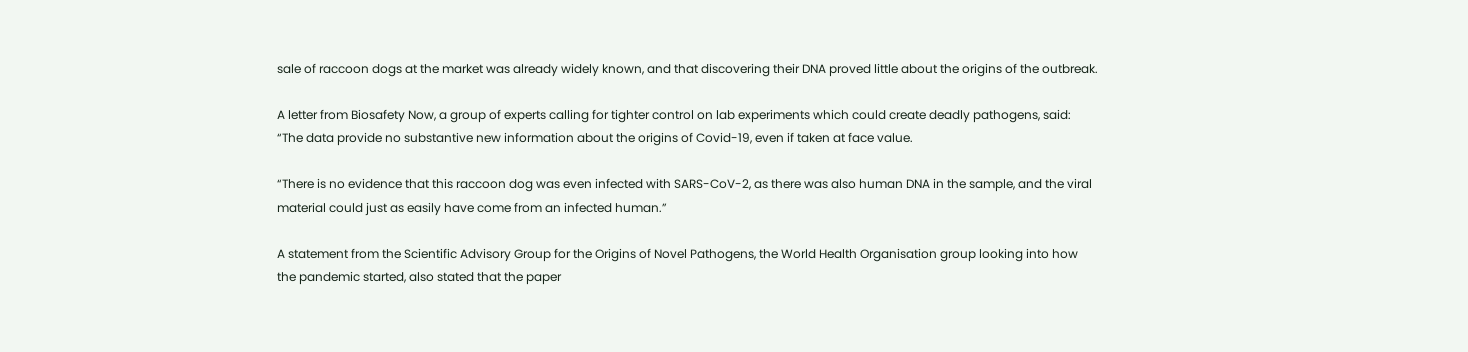sale of raccoon dogs at the market was already widely known, and that discovering their DNA proved little about the origins of the outbreak.

A letter from Biosafety Now, a group of experts calling for tighter control on lab experiments which could create deadly pathogens, said: “The data provide no substantive new information about the origins of Covid-19, even if taken at face value.

“There is no evidence that this raccoon dog was even infected with SARS-CoV-2, as there was also human DNA in the sample, and the viral material could just as easily have come from an infected human.”

A statement from the Scientific Advisory Group for the Origins of Novel Pathogens, the World Health Organisation group looking into how the pandemic started, also stated that the paper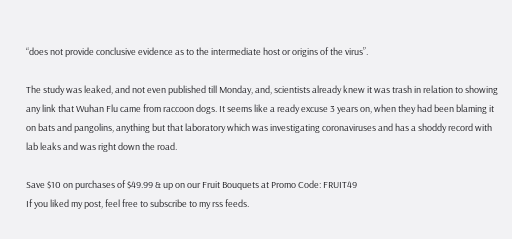“does not provide conclusive evidence as to the intermediate host or origins of the virus”.

The study was leaked, and not even published till Monday, and, scientists already knew it was trash in relation to showing any link that Wuhan Flu came from raccoon dogs. It seems like a ready excuse 3 years on, when they had been blaming it on bats and pangolins, anything but that laboratory which was investigating coronaviruses and has a shoddy record with lab leaks and was right down the road.

Save $10 on purchases of $49.99 & up on our Fruit Bouquets at Promo Code: FRUIT49
If you liked my post, feel free to subscribe to my rss feeds.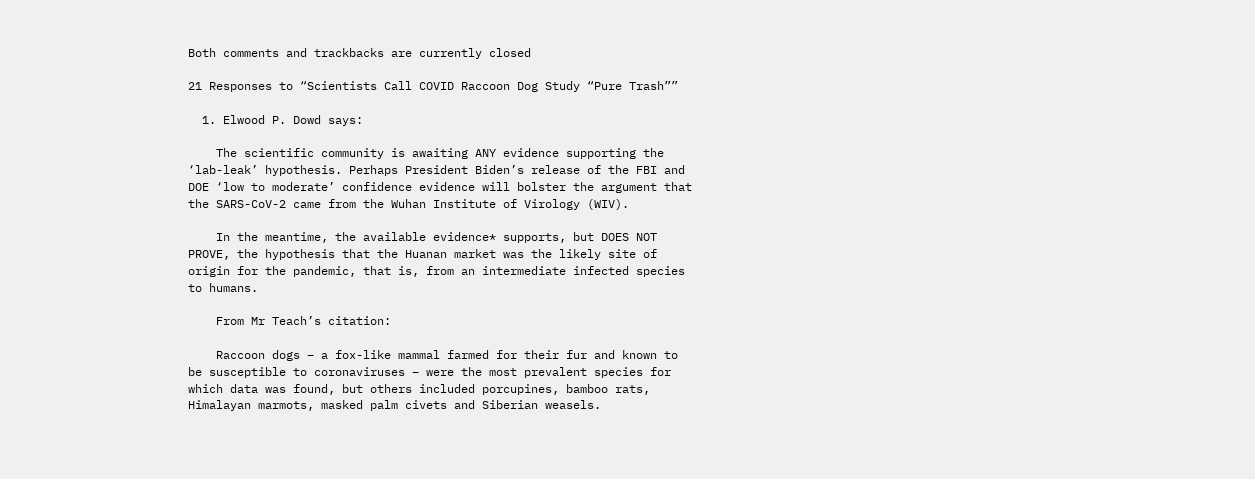Both comments and trackbacks are currently closed

21 Responses to “Scientists Call COVID Raccoon Dog Study “Pure Trash””

  1. Elwood P. Dowd says:

    The scientific community is awaiting ANY evidence supporting the ‘lab-leak’ hypothesis. Perhaps President Biden’s release of the FBI and DOE ‘low to moderate’ confidence evidence will bolster the argument that the SARS-CoV-2 came from the Wuhan Institute of Virology (WIV).

    In the meantime, the available evidence* supports, but DOES NOT PROVE, the hypothesis that the Huanan market was the likely site of origin for the pandemic, that is, from an intermediate infected species to humans.

    From Mr Teach’s citation:

    Raccoon dogs – a fox-like mammal farmed for their fur and known to be susceptible to coronaviruses – were the most prevalent species for which data was found, but others included porcupines, bamboo rats, Himalayan marmots, masked palm civets and Siberian weasels.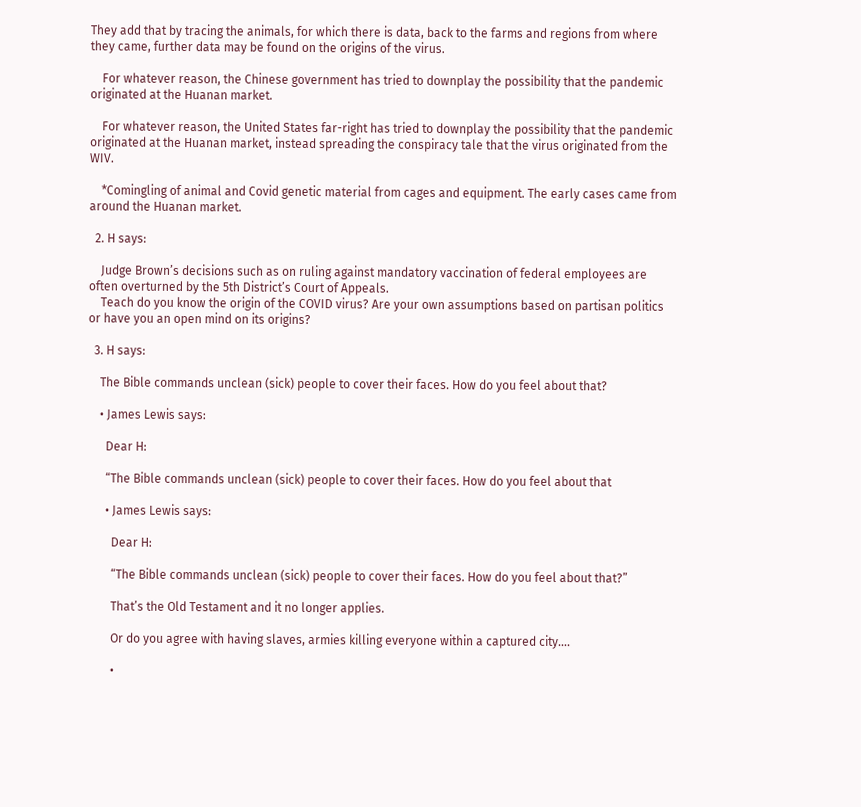They add that by tracing the animals, for which there is data, back to the farms and regions from where they came, further data may be found on the origins of the virus.

    For whatever reason, the Chinese government has tried to downplay the possibility that the pandemic originated at the Huanan market.

    For whatever reason, the United States far-right has tried to downplay the possibility that the pandemic originated at the Huanan market, instead spreading the conspiracy tale that the virus originated from the WIV.

    *Comingling of animal and Covid genetic material from cages and equipment. The early cases came from around the Huanan market.

  2. H says:

    Judge Brown’s decisions such as on ruling against mandatory vaccination of federal employees are often overturned by the 5th District’s Court of Appeals.
    Teach do you know the origin of the COVID virus? Are your own assumptions based on partisan politics or have you an open mind on its origins?

  3. H says:

    The Bible commands unclean (sick) people to cover their faces. How do you feel about that?

    • James Lewis says:

      Dear H:

      “The Bible commands unclean (sick) people to cover their faces. How do you feel about that

      • James Lewis says:

        Dear H:

        “The Bible commands unclean (sick) people to cover their faces. How do you feel about that?”

        That’s the Old Testament and it no longer applies.

        Or do you agree with having slaves, armies killing everyone within a captured city….

        •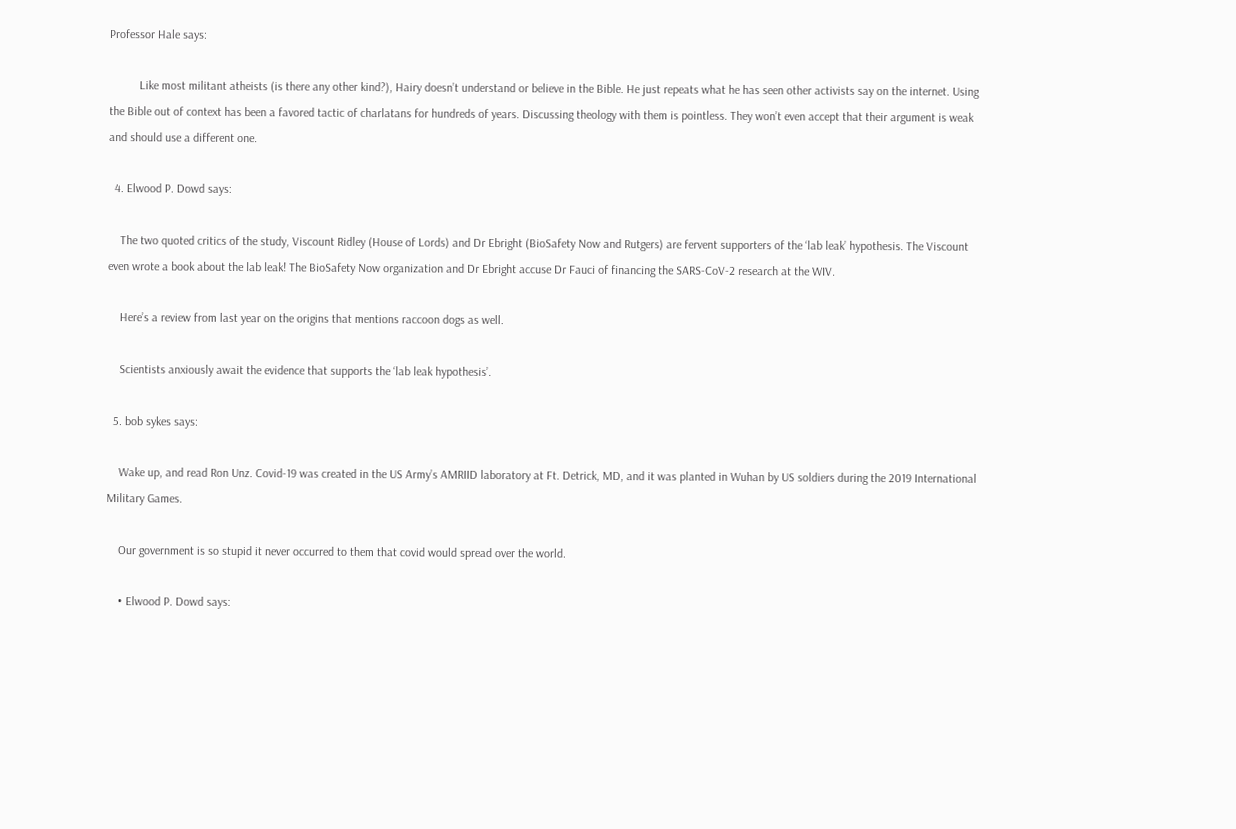Professor Hale says:

          Like most militant atheists (is there any other kind?), Hairy doesn’t understand or believe in the Bible. He just repeats what he has seen other activists say on the internet. Using the Bible out of context has been a favored tactic of charlatans for hundreds of years. Discussing theology with them is pointless. They won’t even accept that their argument is weak and should use a different one.

  4. Elwood P. Dowd says:

    The two quoted critics of the study, Viscount Ridley (House of Lords) and Dr Ebright (BioSafety Now and Rutgers) are fervent supporters of the ‘lab leak’ hypothesis. The Viscount even wrote a book about the lab leak! The BioSafety Now organization and Dr Ebright accuse Dr Fauci of financing the SARS-CoV-2 research at the WIV.

    Here’s a review from last year on the origins that mentions raccoon dogs as well.

    Scientists anxiously await the evidence that supports the ‘lab leak hypothesis’.

  5. bob sykes says:

    Wake up, and read Ron Unz. Covid-19 was created in the US Army’s AMRIID laboratory at Ft. Detrick, MD, and it was planted in Wuhan by US soldiers during the 2019 International Military Games.

    Our government is so stupid it never occurred to them that covid would spread over the world.

    • Elwood P. Dowd says: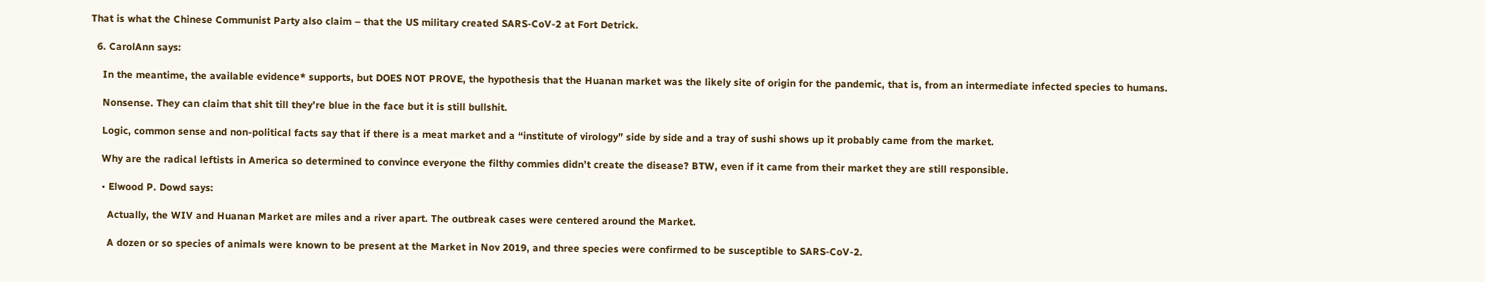That is what the Chinese Communist Party also claim – that the US military created SARS-CoV-2 at Fort Detrick.

  6. CarolAnn says:

    In the meantime, the available evidence* supports, but DOES NOT PROVE, the hypothesis that the Huanan market was the likely site of origin for the pandemic, that is, from an intermediate infected species to humans.

    Nonsense. They can claim that shit till they’re blue in the face but it is still bullshit.

    Logic, common sense and non-political facts say that if there is a meat market and a “institute of virology” side by side and a tray of sushi shows up it probably came from the market.

    Why are the radical leftists in America so determined to convince everyone the filthy commies didn’t create the disease? BTW, even if it came from their market they are still responsible.

    • Elwood P. Dowd says:

      Actually, the WIV and Huanan Market are miles and a river apart. The outbreak cases were centered around the Market.

      A dozen or so species of animals were known to be present at the Market in Nov 2019, and three species were confirmed to be susceptible to SARS-CoV-2.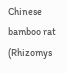Chinese bamboo rat (Rhizomys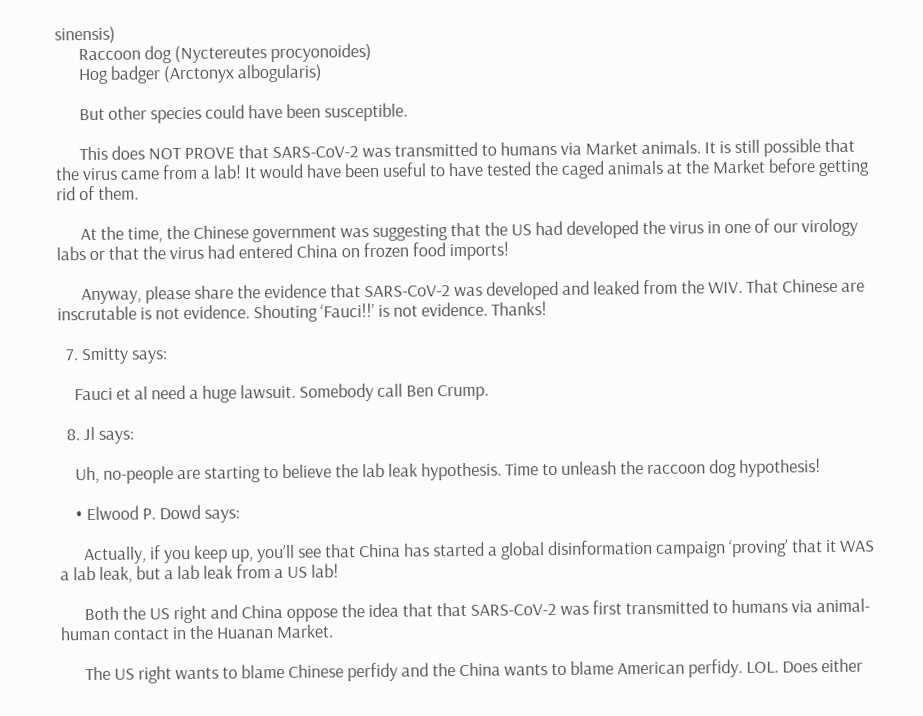sinensis)
      Raccoon dog (Nyctereutes procyonoides)
      Hog badger (Arctonyx albogularis)

      But other species could have been susceptible.

      This does NOT PROVE that SARS-CoV-2 was transmitted to humans via Market animals. It is still possible that the virus came from a lab! It would have been useful to have tested the caged animals at the Market before getting rid of them.

      At the time, the Chinese government was suggesting that the US had developed the virus in one of our virology labs or that the virus had entered China on frozen food imports!

      Anyway, please share the evidence that SARS-CoV-2 was developed and leaked from the WIV. That Chinese are inscrutable is not evidence. Shouting ‘Fauci!!’ is not evidence. Thanks!

  7. Smitty says:

    Fauci et al need a huge lawsuit. Somebody call Ben Crump.

  8. Jl says:

    Uh, no-people are starting to believe the lab leak hypothesis. Time to unleash the raccoon dog hypothesis!

    • Elwood P. Dowd says:

      Actually, if you keep up, you’ll see that China has started a global disinformation campaign ‘proving’ that it WAS a lab leak, but a lab leak from a US lab!

      Both the US right and China oppose the idea that that SARS-CoV-2 was first transmitted to humans via animal-human contact in the Huanan Market.

      The US right wants to blame Chinese perfidy and the China wants to blame American perfidy. LOL. Does either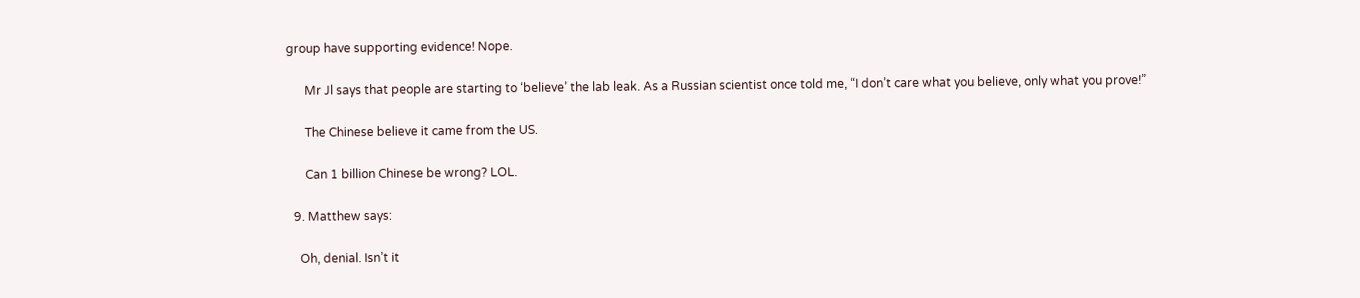group have supporting evidence! Nope.

      Mr Jl says that people are starting to ‘believe’ the lab leak. As a Russian scientist once told me, “I don’t care what you believe, only what you prove!”

      The Chinese believe it came from the US.

      Can 1 billion Chinese be wrong? LOL.

  9. Matthew says:

    Oh, denial. Isn’t it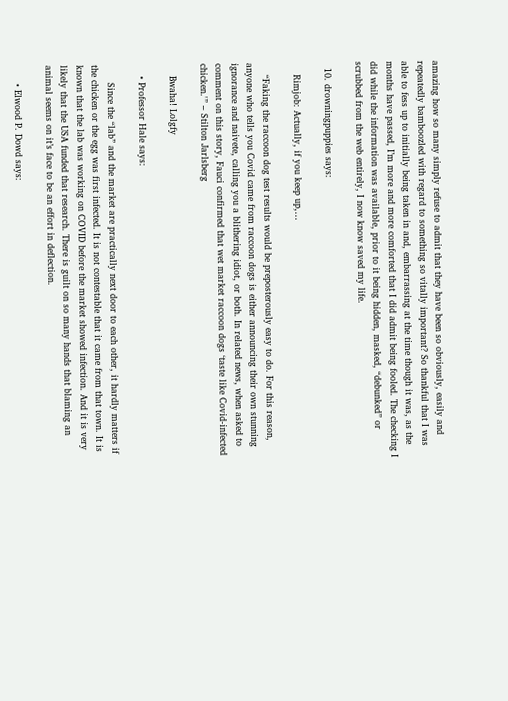amazing how so many simply refuse to admit that they have been so obviously, easily and repeatedly bamboozled with regard to something so vitally important? So thankful that I was able to fess up to initially being taken in and, embarrassing at the time though it was, as the months have passed, I’m more and more comforted that I did admit being fooled. The checking I did while the information was available, prior to it being hidden, masked, “debunked” or scrubbed from the web entirely, I now know saved my life.

  10. drowningpuppies says:

    Rimjob: Actually, if you keep up,…

    “Faking the raccoon dog test results would be preposterously easy to do. For this reason, anyone who tells you Covid came from raccoon dogs is either announcing their own stunning ignorance and naivete, calling you a blithering idiot, or both. In related news, when asked to comment on this story, Fauci confirmed that wet market raccoon dogs ‘taste like Covid-infected chicken.'” – Stilton Jarlsberg

    Bwaha! Lolgfy

    • Professor Hale says:

      Since the “lab” and the market are practically next door to each other, it hardly matters if the chicken or the egg was first infected. It is not contestable that it came from that town. It is known that the lab was working on COVID before the market showed infection. And it is very likely that the USA funded that research. There is guilt on so many hands that blaming an animal seems on it’s face to be an effort in deflection.

      • Elwood P. Dowd says: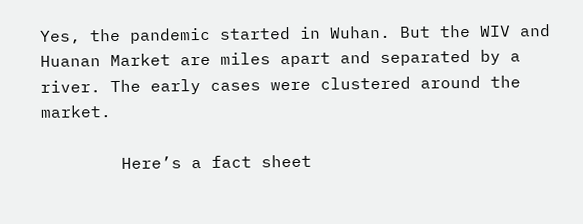Yes, the pandemic started in Wuhan. But the WIV and Huanan Market are miles apart and separated by a river. The early cases were clustered around the market.

        Here’s a fact sheet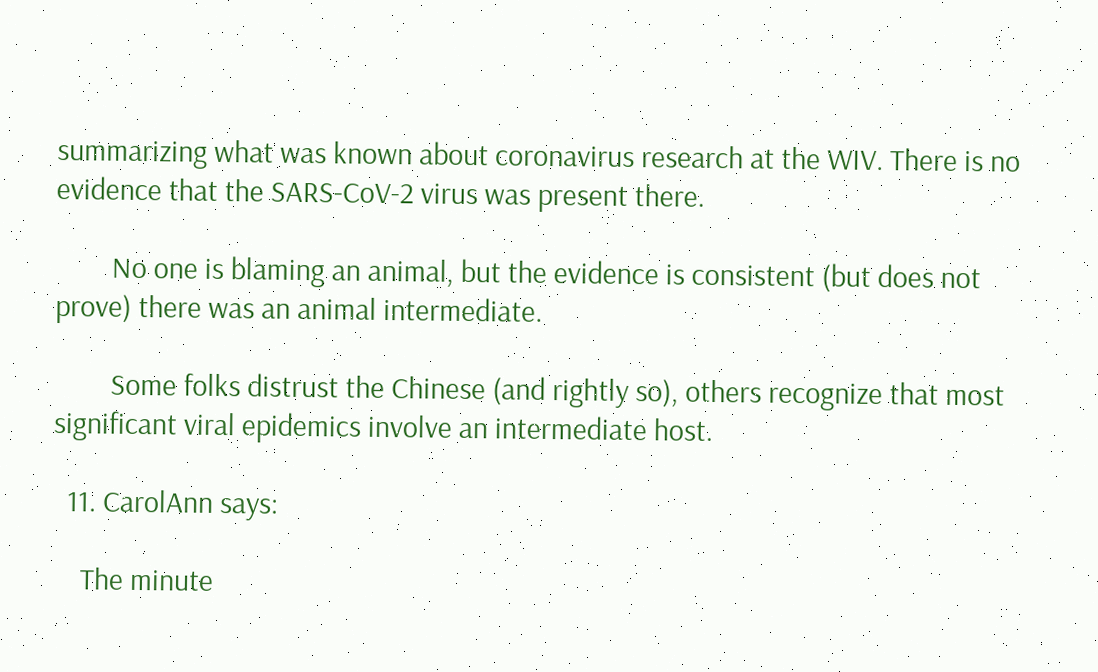summarizing what was known about coronavirus research at the WIV. There is no evidence that the SARS-CoV-2 virus was present there.

        No one is blaming an animal, but the evidence is consistent (but does not prove) there was an animal intermediate.

        Some folks distrust the Chinese (and rightly so), others recognize that most significant viral epidemics involve an intermediate host.

  11. CarolAnn says:

    The minute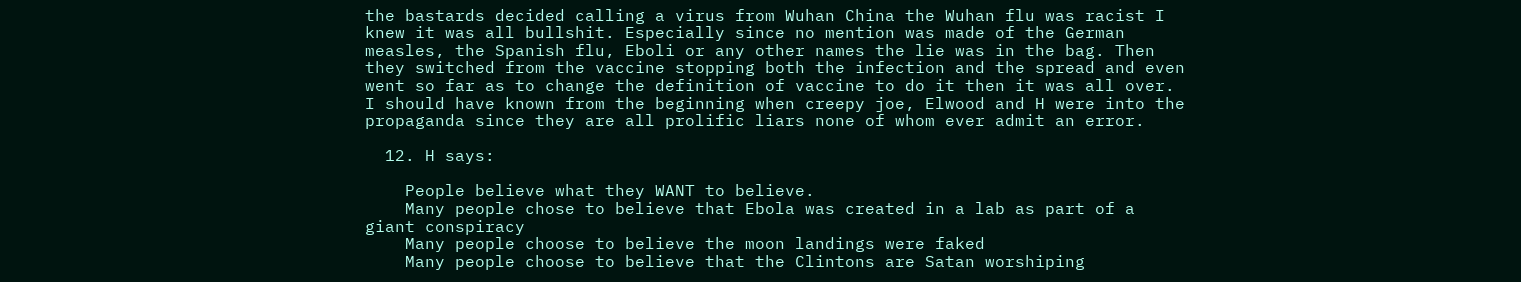the bastards decided calling a virus from Wuhan China the Wuhan flu was racist I knew it was all bullshit. Especially since no mention was made of the German measles, the Spanish flu, Eboli or any other names the lie was in the bag. Then they switched from the vaccine stopping both the infection and the spread and even went so far as to change the definition of vaccine to do it then it was all over. I should have known from the beginning when creepy joe, Elwood and H were into the propaganda since they are all prolific liars none of whom ever admit an error.

  12. H says:

    People believe what they WANT to believe.
    Many people chose to believe that Ebola was created in a lab as part of a giant conspiracy
    Many people choose to believe the moon landings were faked
    Many people choose to believe that the Clintons are Satan worshiping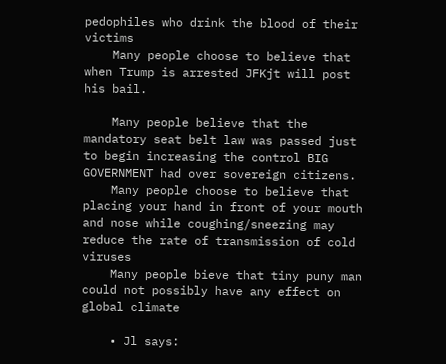pedophiles who drink the blood of their victims
    Many people choose to believe that when Trump is arrested JFKjt will post his bail.

    Many people believe that the mandatory seat belt law was passed just to begin increasing the control BIG GOVERNMENT had over sovereign citizens.
    Many people choose to believe that placing your hand in front of your mouth and nose while coughing/sneezing may reduce the rate of transmission of cold viruses
    Many people bieve that tiny puny man could not possibly have any effect on global climate

    • Jl says: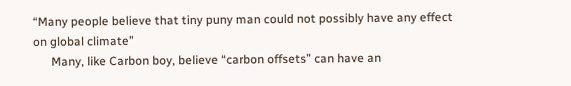“Many people believe that tiny puny man could not possibly have any effect on global climate”
      Many, like Carbon boy, believe “carbon offsets” can have an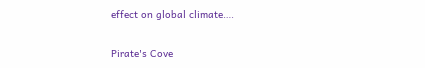effect on global climate….

Pirate's Cove